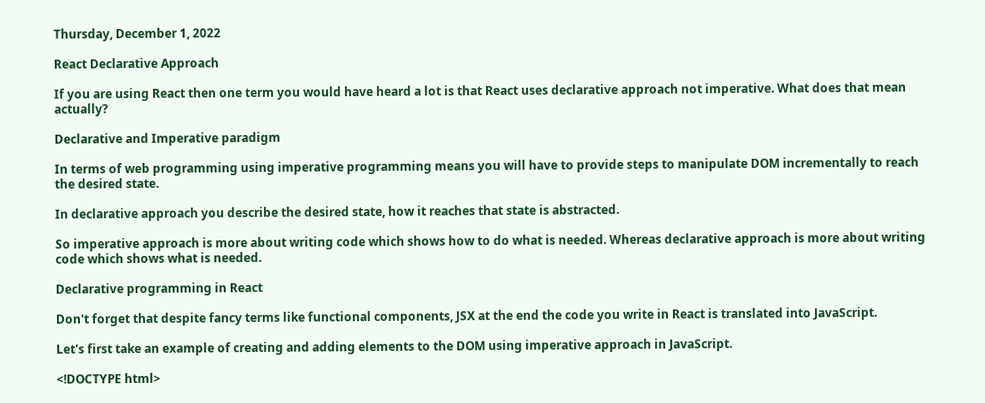Thursday, December 1, 2022

React Declarative Approach

If you are using React then one term you would have heard a lot is that React uses declarative approach not imperative. What does that mean actually?

Declarative and Imperative paradigm

In terms of web programming using imperative programming means you will have to provide steps to manipulate DOM incrementally to reach the desired state.

In declarative approach you describe the desired state, how it reaches that state is abstracted.

So imperative approach is more about writing code which shows how to do what is needed. Whereas declarative approach is more about writing code which shows what is needed.

Declarative programming in React

Don't forget that despite fancy terms like functional components, JSX at the end the code you write in React is translated into JavaScript.

Let's first take an example of creating and adding elements to the DOM using imperative approach in JavaScript.

<!DOCTYPE html>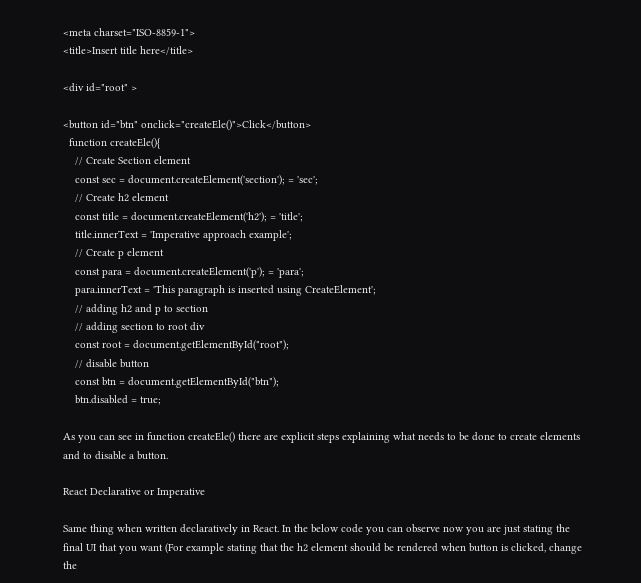<meta charset="ISO-8859-1">
<title>Insert title here</title>

<div id="root" >

<button id="btn" onclick="createEle()">Click</button>
  function createEle(){
    // Create Section element
    const sec = document.createElement('section'); = 'sec';
    // Create h2 element
    const title = document.createElement('h2'); = 'title';
    title.innerText = 'Imperative approach example';
    // Create p element
    const para = document.createElement('p'); = 'para';
    para.innerText = 'This paragraph is inserted using CreateElement';
    // adding h2 and p to section
    // adding section to root div
    const root = document.getElementById("root");
    // disable button
    const btn = document.getElementById("btn");
    btn.disabled = true;

As you can see in function createEle() there are explicit steps explaining what needs to be done to create elements and to disable a button.

React Declarative or Imperative

Same thing when written declaratively in React. In the below code you can observe now you are just stating the final UI that you want (For example stating that the h2 element should be rendered when button is clicked, change the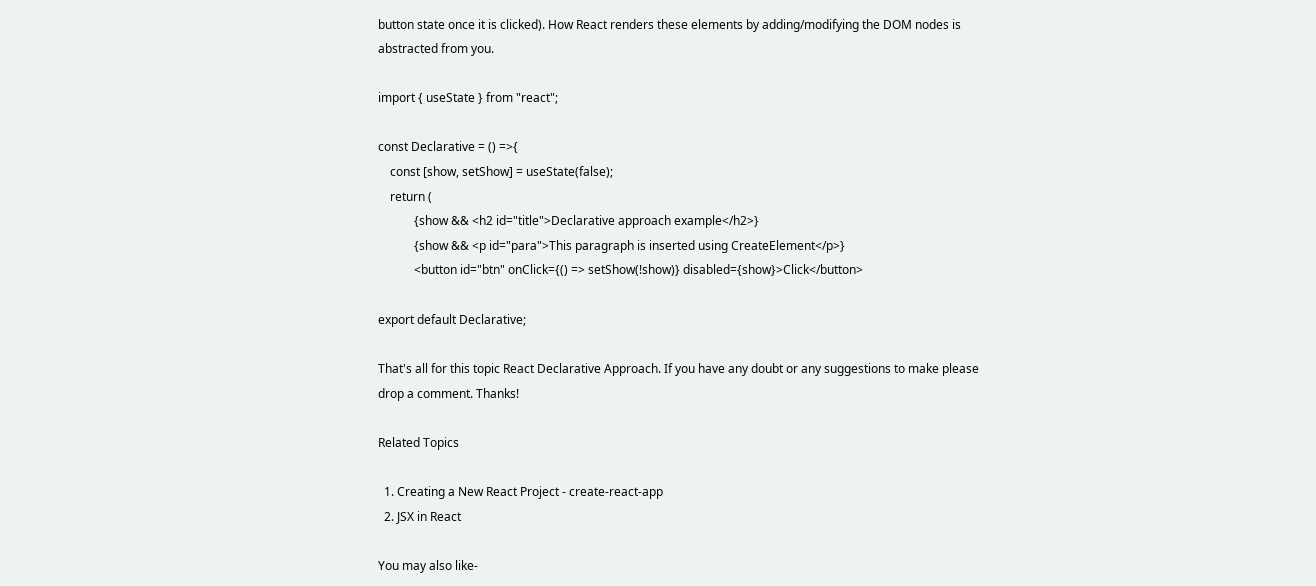button state once it is clicked). How React renders these elements by adding/modifying the DOM nodes is abstracted from you.

import { useState } from "react";

const Declarative = () =>{
    const [show, setShow] = useState(false);
    return (
            {show && <h2 id="title">Declarative approach example</h2>}
            {show && <p id="para">This paragraph is inserted using CreateElement</p>}
            <button id="btn" onClick={() => setShow(!show)} disabled={show}>Click</button>

export default Declarative;

That's all for this topic React Declarative Approach. If you have any doubt or any suggestions to make please drop a comment. Thanks!

Related Topics

  1. Creating a New React Project - create-react-app
  2. JSX in React

You may also like-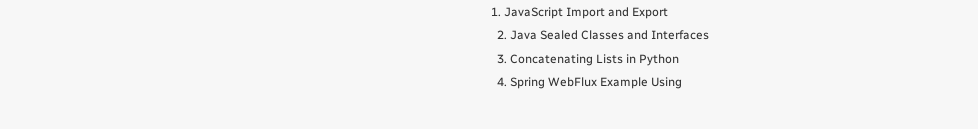1. JavaScript Import and Export
  2. Java Sealed Classes and Interfaces
  3. Concatenating Lists in Python
  4. Spring WebFlux Example Using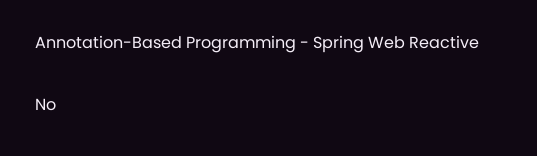Annotation-Based Programming - Spring Web Reactive

No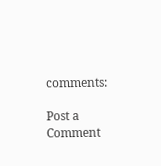comments:

Post a Comment